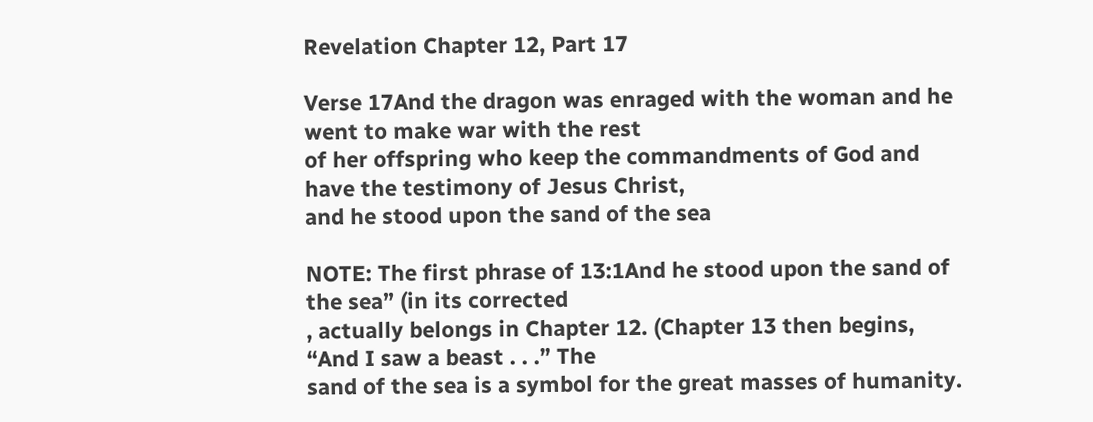Revelation Chapter 12, Part 17

Verse 17And the dragon was enraged with the woman and he went to make war with the rest
of her offspring who keep the commandments of God and have the testimony of Jesus Christ,
and he stood upon the sand of the sea

NOTE: The first phrase of 13:1And he stood upon the sand of the sea” (in its corrected
, actually belongs in Chapter 12. (Chapter 13 then begins, “And I saw a beast . . .” The
sand of the sea is a symbol for the great masses of humanity.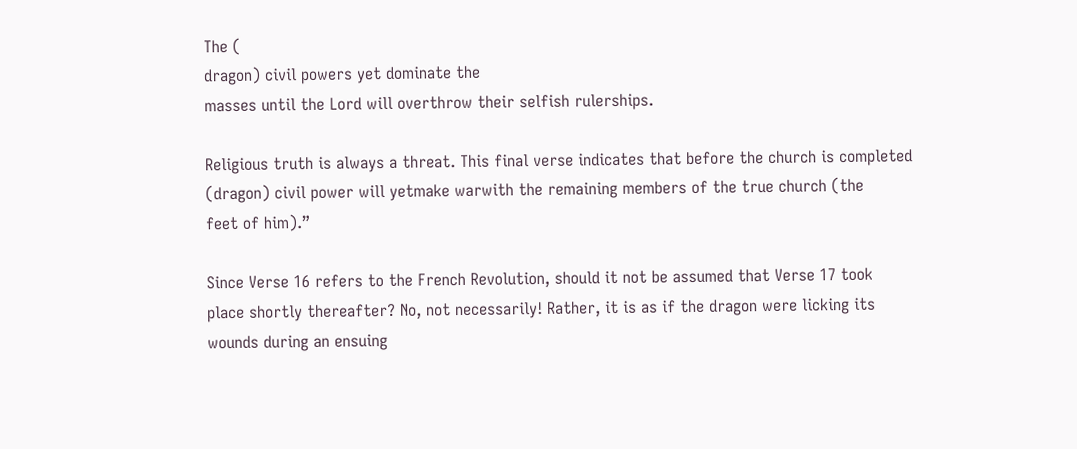The (
dragon) civil powers yet dominate the
masses until the Lord will overthrow their selfish rulerships.

Religious truth is always a threat. This final verse indicates that before the church is completed
(dragon) civil power will yetmake warwith the remaining members of the true church (the
feet of him).”

Since Verse 16 refers to the French Revolution, should it not be assumed that Verse 17 took
place shortly thereafter? No, not necessarily! Rather, it is as if the dragon were licking its
wounds during an ensuing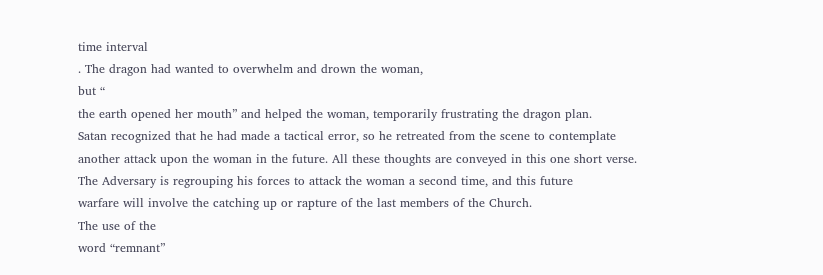time interval
. The dragon had wanted to overwhelm and drown the woman,
but “
the earth opened her mouth” and helped the woman, temporarily frustrating the dragon plan.
Satan recognized that he had made a tactical error, so he retreated from the scene to contemplate
another attack upon the woman in the future. All these thoughts are conveyed in this one short verse.
The Adversary is regrouping his forces to attack the woman a second time, and this future
warfare will involve the catching up or rapture of the last members of the Church.
The use of the
word “remnant”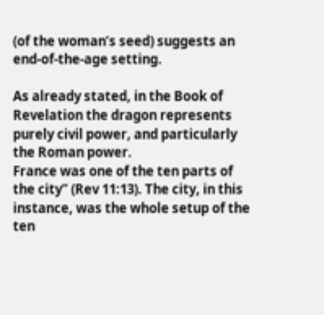(of the woman’s seed) suggests an end-of-the-age setting.

As already stated, in the Book of Revelation the dragon represents
purely civil power, and particularly
the Roman power.
France was one of the ten parts of the city” (Rev 11:13). The city, in this
instance, was the whole setup of the ten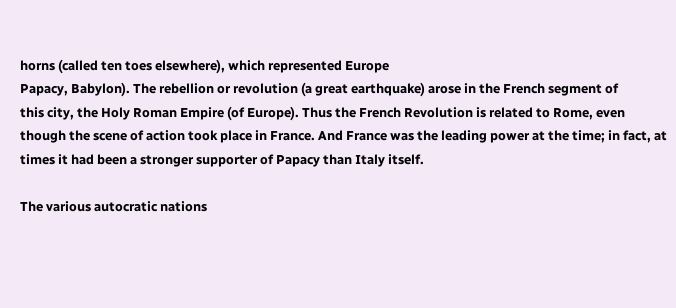horns (called ten toes elsewhere), which represented Europe
Papacy, Babylon). The rebellion or revolution (a great earthquake) arose in the French segment of
this city, the Holy Roman Empire (of Europe). Thus the French Revolution is related to Rome, even
though the scene of action took place in France. And France was the leading power at the time; in fact, at
times it had been a stronger supporter of Papacy than Italy itself.

The various autocratic nations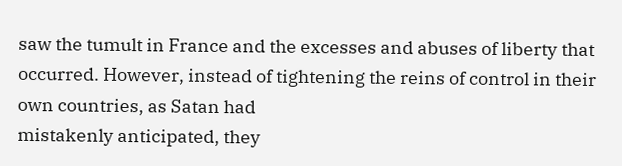saw the tumult in France and the excesses and abuses of liberty that
occurred. However, instead of tightening the reins of control in their own countries, as Satan had
mistakenly anticipated, they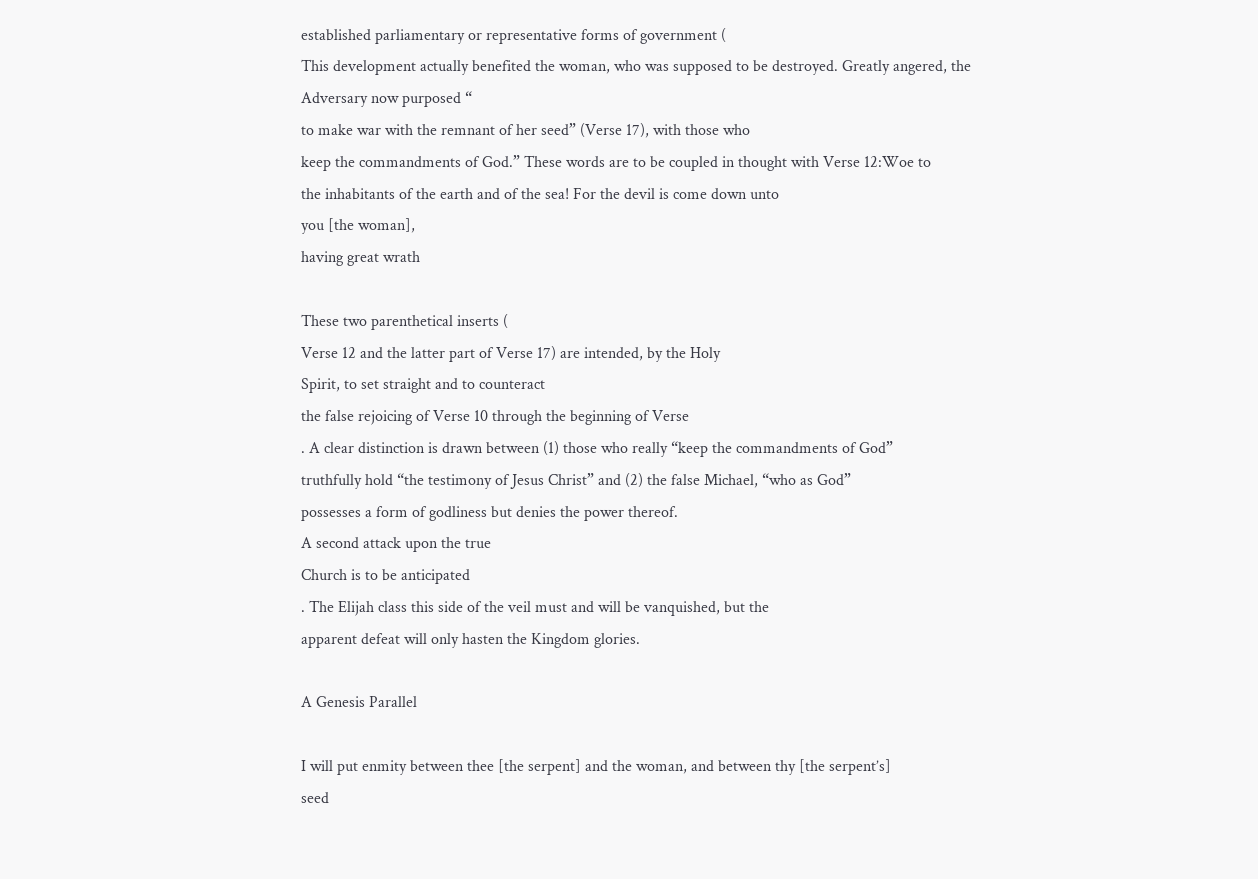established parliamentary or representative forms of government (
This development actually benefited the woman, who was supposed to be destroyed. Greatly angered, the
Adversary now purposed “
to make war with the remnant of her seed” (Verse 17), with those who
keep the commandments of God.” These words are to be coupled in thought with Verse 12:Woe to
the inhabitants of the earth and of the sea! For the devil is come down unto
you [the woman],
having great wrath

These two parenthetical inserts (
Verse 12 and the latter part of Verse 17) are intended, by the Holy
Spirit, to set straight and to counteract
the false rejoicing of Verse 10 through the beginning of Verse
. A clear distinction is drawn between (1) those who really “keep the commandments of God”
truthfully hold “the testimony of Jesus Christ” and (2) the false Michael, “who as God”
possesses a form of godliness but denies the power thereof.
A second attack upon the true
Church is to be anticipated
. The Elijah class this side of the veil must and will be vanquished, but the
apparent defeat will only hasten the Kingdom glories.

A Genesis Parallel

I will put enmity between thee [the serpent] and the woman, and between thy [the serpent’s]
seed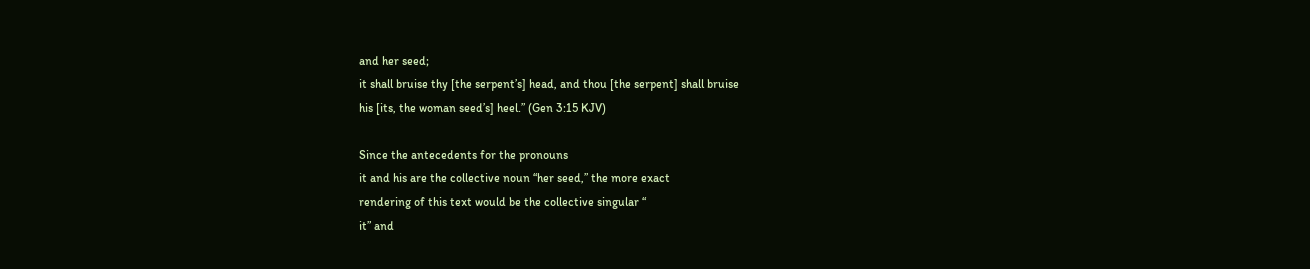and her seed;
it shall bruise thy [the serpent’s] head, and thou [the serpent] shall bruise
his [its, the woman seed’s] heel.” (Gen 3:15 KJV)

Since the antecedents for the pronouns
it and his are the collective noun “her seed,” the more exact
rendering of this text would be the collective singular “
it” and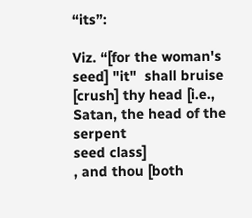“its”:

Viz. “[for the woman's seed] "it"  shall bruise [crush] thy head [i.e., Satan, the head of the serpent
seed class]
, and thou [both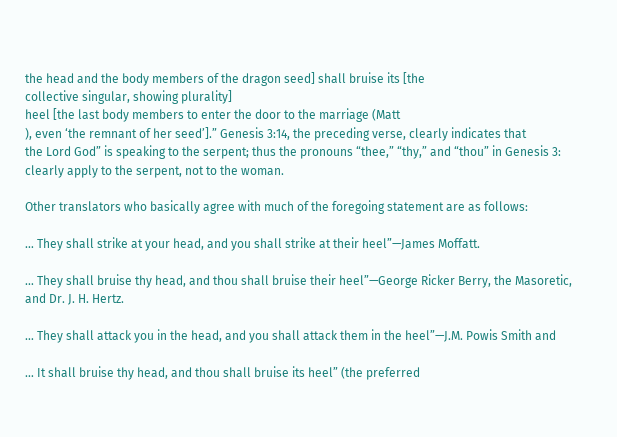the head and the body members of the dragon seed] shall bruise its [the
collective singular, showing plurality]
heel [the last body members to enter the door to the marriage (Matt
), even ‘the remnant of her seed’].” Genesis 3:14, the preceding verse, clearly indicates that
the Lord God” is speaking to the serpent; thus the pronouns “thee,” “thy,” and “thou” in Genesis 3:
clearly apply to the serpent, not to the woman.

Other translators who basically agree with much of the foregoing statement are as follows:

… They shall strike at your head, and you shall strike at their heel”—James Moffatt.

… They shall bruise thy head, and thou shall bruise their heel”—George Ricker Berry, the Masoretic,
and Dr. J. H. Hertz.

… They shall attack you in the head, and you shall attack them in the heel”—J.M. Powis Smith and

… It shall bruise thy head, and thou shall bruise its heel” (the preferred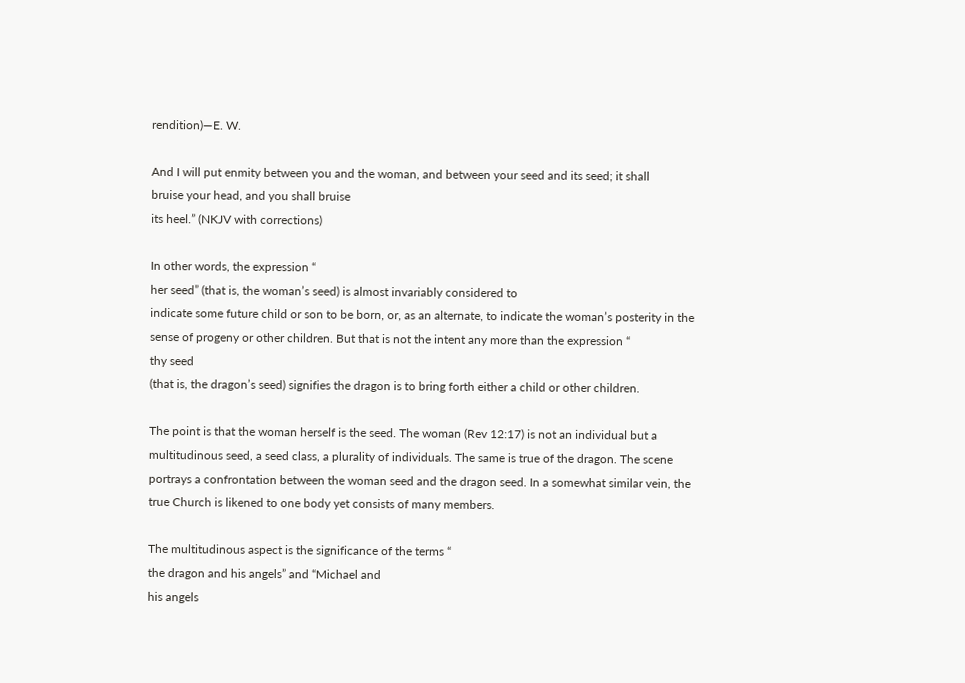rendition)—E. W.

And I will put enmity between you and the woman, and between your seed and its seed; it shall
bruise your head, and you shall bruise
its heel.” (NKJV with corrections)

In other words, the expression “
her seed” (that is, the woman’s seed) is almost invariably considered to
indicate some future child or son to be born, or, as an alternate, to indicate the woman’s posterity in the
sense of progeny or other children. But that is not the intent any more than the expression “
thy seed
(that is, the dragon’s seed) signifies the dragon is to bring forth either a child or other children.

The point is that the woman herself is the seed. The woman (Rev 12:17) is not an individual but a
multitudinous seed, a seed class, a plurality of individuals. The same is true of the dragon. The scene
portrays a confrontation between the woman seed and the dragon seed. In a somewhat similar vein, the
true Church is likened to one body yet consists of many members.

The multitudinous aspect is the significance of the terms “
the dragon and his angels” and “Michael and
his angels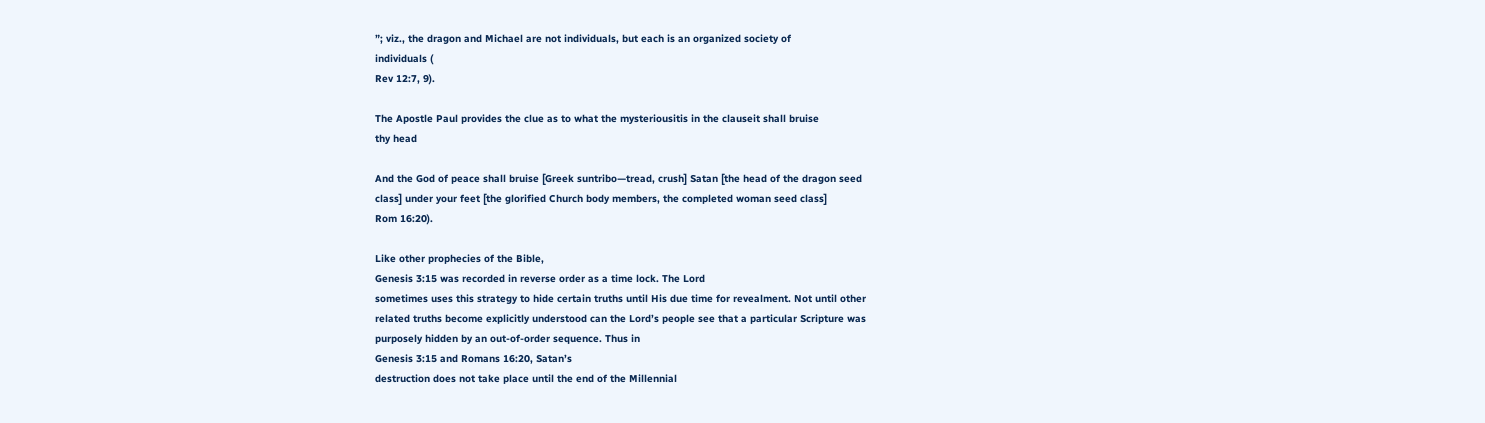”; viz., the dragon and Michael are not individuals, but each is an organized society of
individuals (
Rev 12:7, 9).

The Apostle Paul provides the clue as to what the mysteriousitis in the clauseit shall bruise
thy head

And the God of peace shall bruise [Greek suntribo—tread, crush] Satan [the head of the dragon seed
class] under your feet [the glorified Church body members, the completed woman seed class]
Rom 16:20).

Like other prophecies of the Bible,
Genesis 3:15 was recorded in reverse order as a time lock. The Lord
sometimes uses this strategy to hide certain truths until His due time for revealment. Not until other
related truths become explicitly understood can the Lord’s people see that a particular Scripture was
purposely hidden by an out-of-order sequence. Thus in
Genesis 3:15 and Romans 16:20, Satan’s
destruction does not take place until the end of the Millennial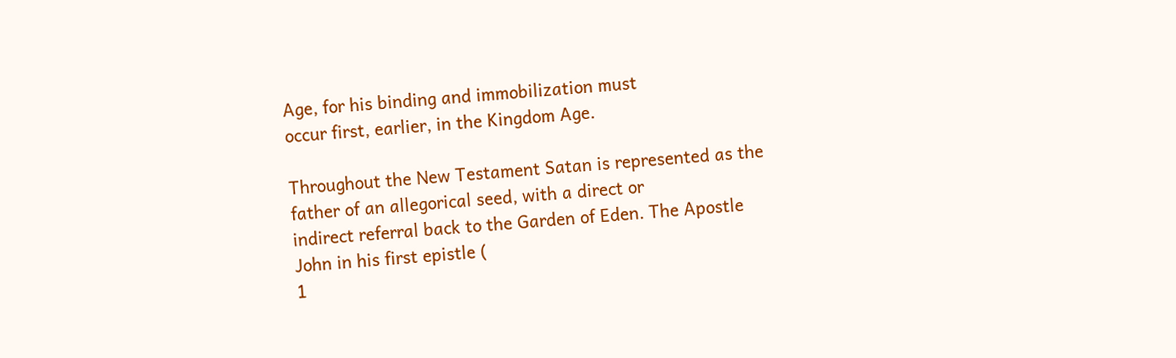Age, for his binding and immobilization must
occur first, earlier, in the Kingdom Age.

Throughout the New Testament Satan is represented as the father of an allegorical seed, with a direct or
indirect referral back to the Garden of Eden. The Apostle John in his first epistle (
1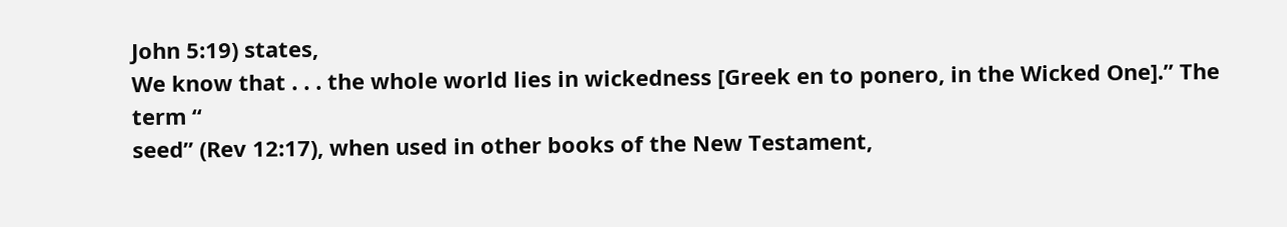John 5:19) states,
We know that . . . the whole world lies in wickedness [Greek en to ponero, in the Wicked One].” The
term “
seed” (Rev 12:17), when used in other books of the New Testament,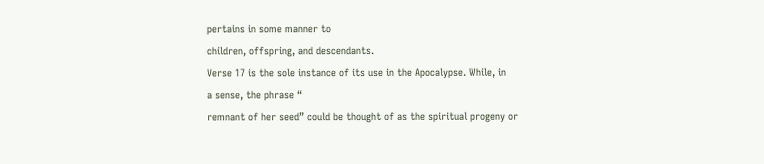pertains in some manner to
children, offspring, and descendants.
Verse 17 is the sole instance of its use in the Apocalypse. While, in
a sense, the phrase “
remnant of her seed” could be thought of as the spiritual progeny or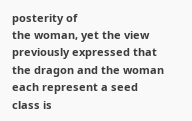posterity of
the woman, yet the view previously expressed that the dragon and the woman each represent a seed
class is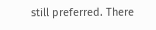still preferred. There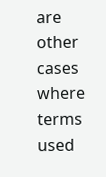are other cases where terms used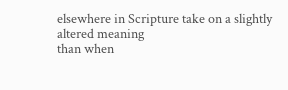elsewhere in Scripture take on a slightly
altered meaning
than when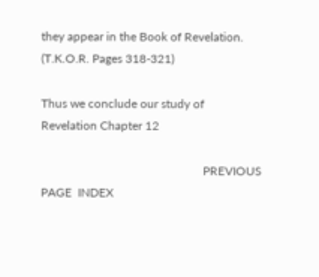they appear in the Book of Revelation. (T.K.O.R. Pages 318-321)

Thus we conclude our study of
Revelation Chapter 12

                                                      PREVIOUS PAGE  INDEX